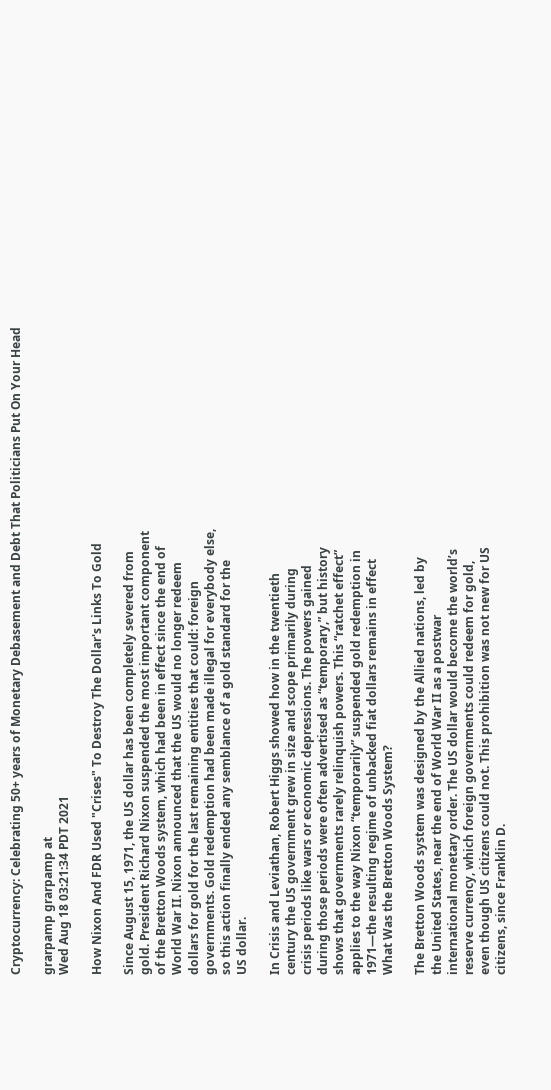Cryptocurrency: Celebrating 50+ years of Monetary Debasement and Debt That Politicians Put On Your Head

grarpamp grarpamp at
Wed Aug 18 03:21:34 PDT 2021

How Nixon And FDR Used "Crises" To Destroy The Dollar's Links To Gold

Since August 15, 1971, the US dollar has been completely severed from
gold. President Richard Nixon suspended the most important component
of the Bretton Woods system, which had been in effect since the end of
World War II. Nixon announced that the US would no longer redeem
dollars for gold for the last remaining entities that could: foreign
governments. Gold redemption had been made illegal for everybody else,
so this action finally ended any semblance of a gold standard for the
US dollar.

In Crisis and Leviathan, Robert Higgs showed how in the twentieth
century the US government grew in size and scope primarily during
crisis periods like wars or economic depressions. The powers gained
during those periods were often advertised as “temporary,” but history
shows that governments rarely relinquish powers. This “ratchet effect”
applies to the way Nixon “temporarily” suspended gold redemption in
1971—the resulting regime of unbacked fiat dollars remains in effect
What Was the Bretton Woods System?

The Bretton Woods system was designed by the Allied nations, led by
the United States, near the end of World War II as a postwar
international monetary order. The US dollar would become the world’s
reserve currency, which foreign governments could redeem for gold,
even though US citizens could not. This prohibition was not new for US
citizens, since Franklin D.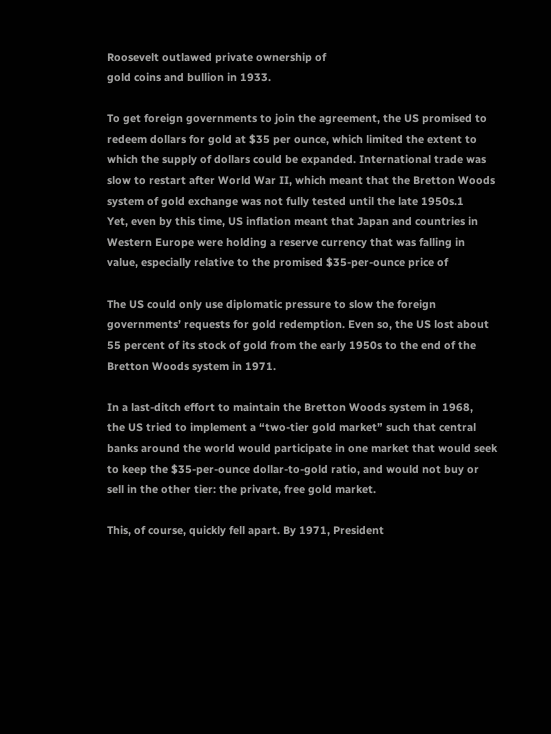Roosevelt outlawed private ownership of
gold coins and bullion in 1933.

To get foreign governments to join the agreement, the US promised to
redeem dollars for gold at $35 per ounce, which limited the extent to
which the supply of dollars could be expanded. International trade was
slow to restart after World War II, which meant that the Bretton Woods
system of gold exchange was not fully tested until the late 1950s.1
Yet, even by this time, US inflation meant that Japan and countries in
Western Europe were holding a reserve currency that was falling in
value, especially relative to the promised $35-per-ounce price of

The US could only use diplomatic pressure to slow the foreign
governments’ requests for gold redemption. Even so, the US lost about
55 percent of its stock of gold from the early 1950s to the end of the
Bretton Woods system in 1971.

In a last-ditch effort to maintain the Bretton Woods system in 1968,
the US tried to implement a “two-tier gold market” such that central
banks around the world would participate in one market that would seek
to keep the $35-per-ounce dollar-to-gold ratio, and would not buy or
sell in the other tier: the private, free gold market.

This, of course, quickly fell apart. By 1971, President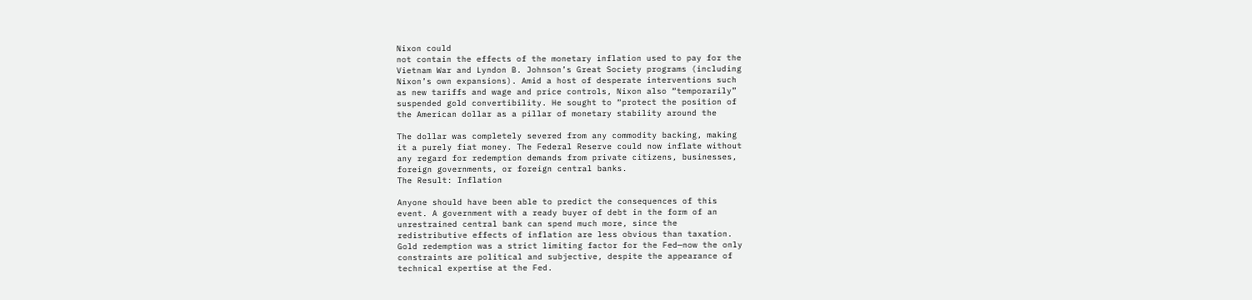Nixon could
not contain the effects of the monetary inflation used to pay for the
Vietnam War and Lyndon B. Johnson’s Great Society programs (including
Nixon’s own expansions). Amid a host of desperate interventions such
as new tariffs and wage and price controls, Nixon also “temporarily”
suspended gold convertibility. He sought to “protect the position of
the American dollar as a pillar of monetary stability around the

The dollar was completely severed from any commodity backing, making
it a purely fiat money. The Federal Reserve could now inflate without
any regard for redemption demands from private citizens, businesses,
foreign governments, or foreign central banks.
The Result: Inflation

Anyone should have been able to predict the consequences of this
event. A government with a ready buyer of debt in the form of an
unrestrained central bank can spend much more, since the
redistributive effects of inflation are less obvious than taxation.
Gold redemption was a strict limiting factor for the Fed—now the only
constraints are political and subjective, despite the appearance of
technical expertise at the Fed.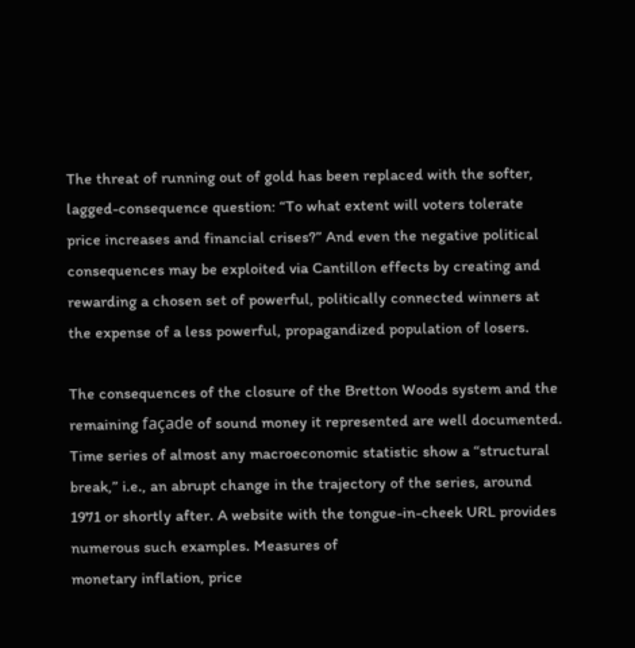The threat of running out of gold has been replaced with the softer,
lagged-consequence question: “To what extent will voters tolerate
price increases and financial crises?” And even the negative political
consequences may be exploited via Cantillon effects by creating and
rewarding a chosen set of powerful, politically connected winners at
the expense of a less powerful, propagandized population of losers.

The consequences of the closure of the Bretton Woods system and the
remaining façade of sound money it represented are well documented.
Time series of almost any macroeconomic statistic show a “structural
break,” i.e., an abrupt change in the trajectory of the series, around
1971 or shortly after. A website with the tongue-in-cheek URL provides numerous such examples. Measures of
monetary inflation, price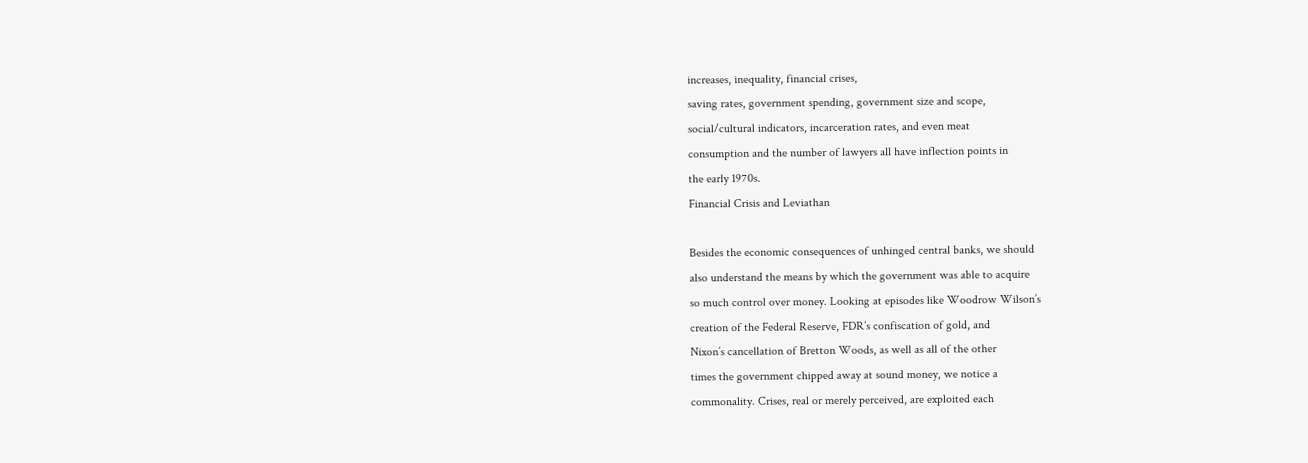increases, inequality, financial crises,
saving rates, government spending, government size and scope,
social/cultural indicators, incarceration rates, and even meat
consumption and the number of lawyers all have inflection points in
the early 1970s.
Financial Crisis and Leviathan

Besides the economic consequences of unhinged central banks, we should
also understand the means by which the government was able to acquire
so much control over money. Looking at episodes like Woodrow Wilson’s
creation of the Federal Reserve, FDR’s confiscation of gold, and
Nixon’s cancellation of Bretton Woods, as well as all of the other
times the government chipped away at sound money, we notice a
commonality. Crises, real or merely perceived, are exploited each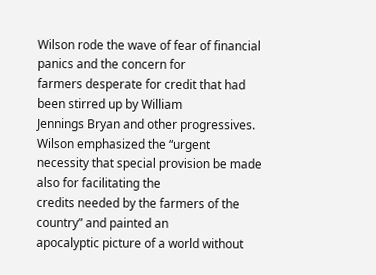Wilson rode the wave of fear of financial panics and the concern for
farmers desperate for credit that had been stirred up by William
Jennings Bryan and other progressives. Wilson emphasized the “urgent
necessity that special provision be made also for facilitating the
credits needed by the farmers of the country” and painted an
apocalyptic picture of a world without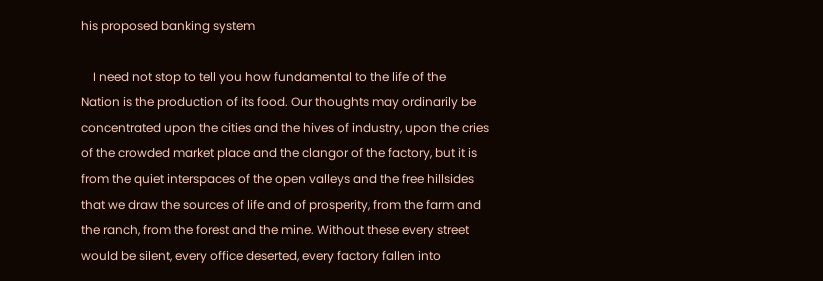his proposed banking system

    I need not stop to tell you how fundamental to the life of the
Nation is the production of its food. Our thoughts may ordinarily be
concentrated upon the cities and the hives of industry, upon the cries
of the crowded market place and the clangor of the factory, but it is
from the quiet interspaces of the open valleys and the free hillsides
that we draw the sources of life and of prosperity, from the farm and
the ranch, from the forest and the mine. Without these every street
would be silent, every office deserted, every factory fallen into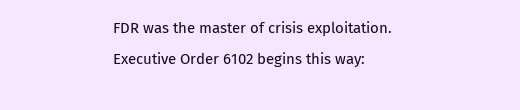FDR was the master of crisis exploitation. Executive Order 6102 begins this way: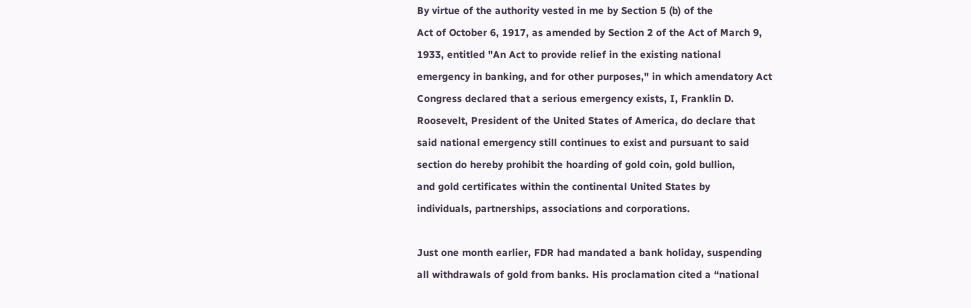By virtue of the authority vested in me by Section 5 (b) of the
Act of October 6, 1917, as amended by Section 2 of the Act of March 9,
1933, entitled "An Act to provide relief in the existing national
emergency in banking, and for other purposes," in which amendatory Act
Congress declared that a serious emergency exists, I, Franklin D.
Roosevelt, President of the United States of America, do declare that
said national emergency still continues to exist and pursuant to said
section do hereby prohibit the hoarding of gold coin, gold bullion,
and gold certificates within the continental United States by
individuals, partnerships, associations and corporations.

Just one month earlier, FDR had mandated a bank holiday, suspending
all withdrawals of gold from banks. His proclamation cited a “national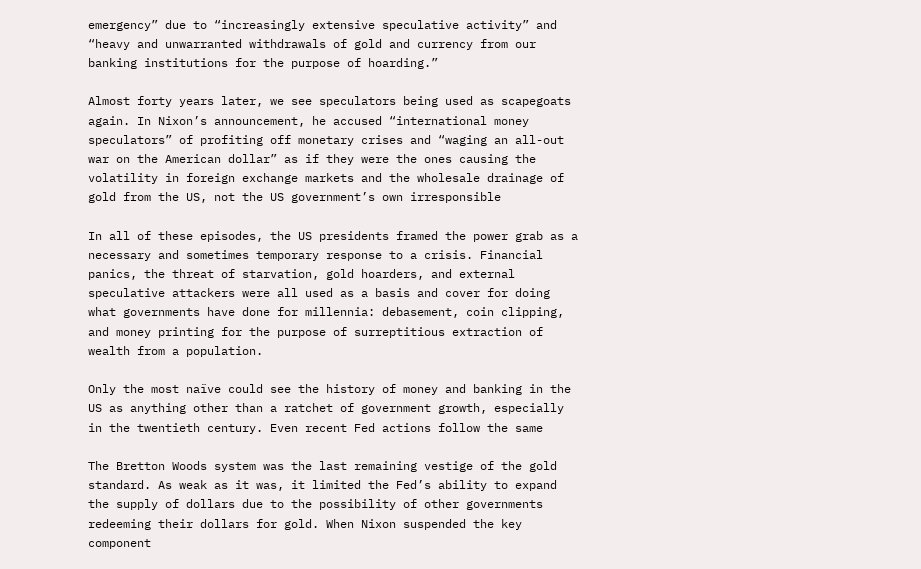emergency” due to “increasingly extensive speculative activity” and
“heavy and unwarranted withdrawals of gold and currency from our
banking institutions for the purpose of hoarding.”

Almost forty years later, we see speculators being used as scapegoats
again. In Nixon’s announcement, he accused “international money
speculators” of profiting off monetary crises and “waging an all-out
war on the American dollar” as if they were the ones causing the
volatility in foreign exchange markets and the wholesale drainage of
gold from the US, not the US government’s own irresponsible

In all of these episodes, the US presidents framed the power grab as a
necessary and sometimes temporary response to a crisis. Financial
panics, the threat of starvation, gold hoarders, and external
speculative attackers were all used as a basis and cover for doing
what governments have done for millennia: debasement, coin clipping,
and money printing for the purpose of surreptitious extraction of
wealth from a population.

Only the most naïve could see the history of money and banking in the
US as anything other than a ratchet of government growth, especially
in the twentieth century. Even recent Fed actions follow the same

The Bretton Woods system was the last remaining vestige of the gold
standard. As weak as it was, it limited the Fed’s ability to expand
the supply of dollars due to the possibility of other governments
redeeming their dollars for gold. When Nixon suspended the key
component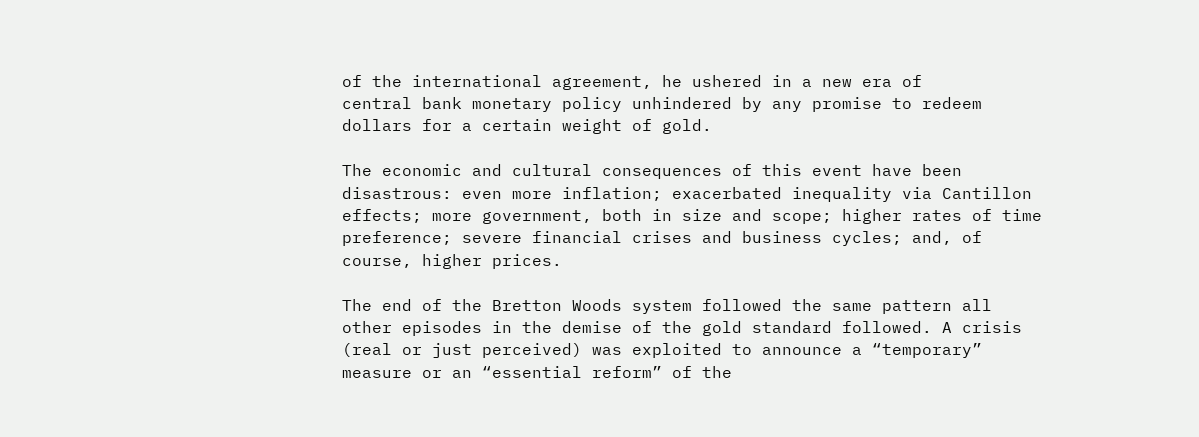of the international agreement, he ushered in a new era of
central bank monetary policy unhindered by any promise to redeem
dollars for a certain weight of gold.

The economic and cultural consequences of this event have been
disastrous: even more inflation; exacerbated inequality via Cantillon
effects; more government, both in size and scope; higher rates of time
preference; severe financial crises and business cycles; and, of
course, higher prices.

The end of the Bretton Woods system followed the same pattern all
other episodes in the demise of the gold standard followed. A crisis
(real or just perceived) was exploited to announce a “temporary”
measure or an “essential reform” of the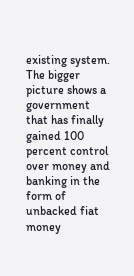existing system. The bigger
picture shows a government that has finally gained 100 percent control
over money and banking in the form of unbacked fiat money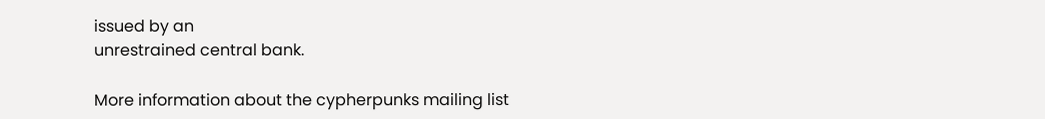issued by an
unrestrained central bank.

More information about the cypherpunks mailing list